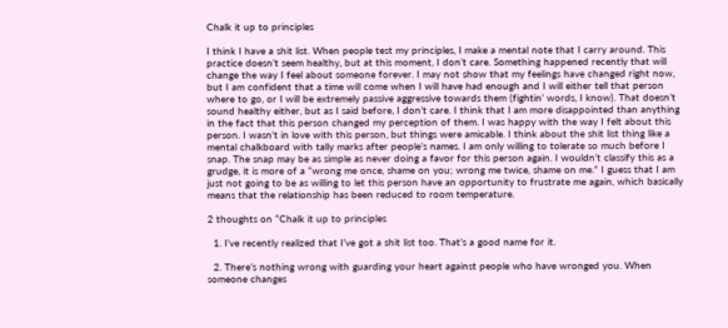Chalk it up to principles

I think I have a shit list. When people test my principles, I make a mental note that I carry around. This practice doesn’t seem healthy, but at this moment, I don’t care. Something happened recently that will change the way I feel about someone forever. I may not show that my feelings have changed right now, but I am confident that a time will come when I will have had enough and I will either tell that person where to go, or I will be extremely passive aggressive towards them (fightin’ words, I know). That doesn’t sound healthy either, but as I said before, I don’t care. I think that I am more disappointed than anything in the fact that this person changed my perception of them. I was happy with the way I felt about this person. I wasn’t in love with this person, but things were amicable. I think about the shit list thing like a mental chalkboard with tally marks after people’s names. I am only willing to tolerate so much before I snap. The snap may be as simple as never doing a favor for this person again. I wouldn’t classify this as a grudge, it is more of a “wrong me once, shame on you; wrong me twice, shame on me.” I guess that I am just not going to be as willing to let this person have an opportunity to frustrate me again, which basically means that the relationship has been reduced to room temperature.

2 thoughts on “Chalk it up to principles

  1. I’ve recently realized that I’ve got a shit list too. That’s a good name for it.

  2. There’s nothing wrong with guarding your heart against people who have wronged you. When someone changes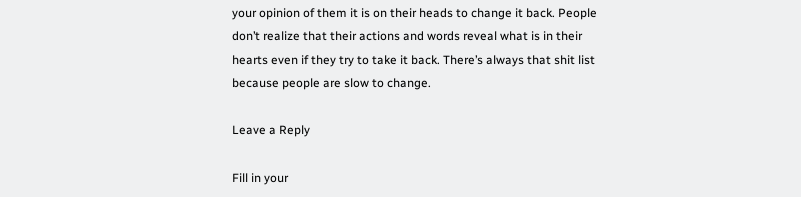your opinion of them it is on their heads to change it back. People don’t realize that their actions and words reveal what is in their hearts even if they try to take it back. There’s always that shit list because people are slow to change.

Leave a Reply

Fill in your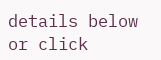details below or click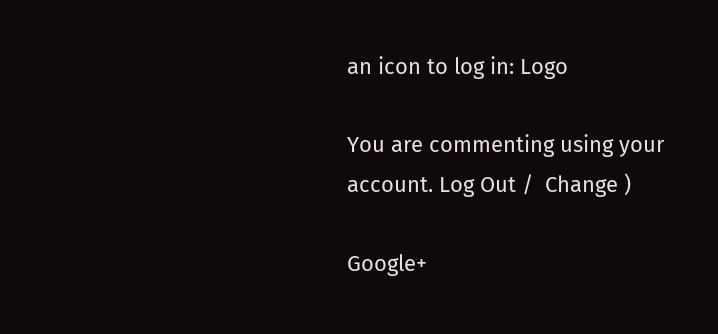an icon to log in: Logo

You are commenting using your account. Log Out /  Change )

Google+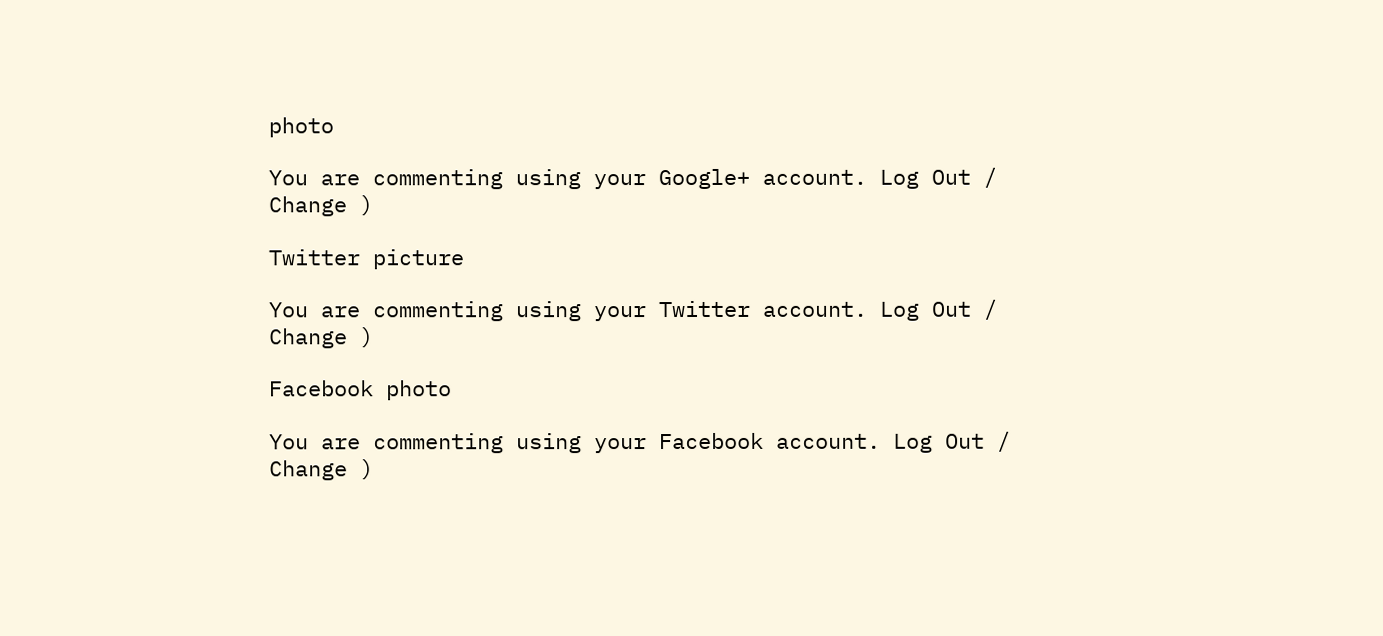photo

You are commenting using your Google+ account. Log Out /  Change )

Twitter picture

You are commenting using your Twitter account. Log Out /  Change )

Facebook photo

You are commenting using your Facebook account. Log Out /  Change )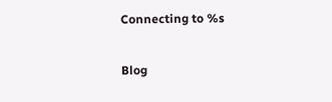Connecting to %s

Blog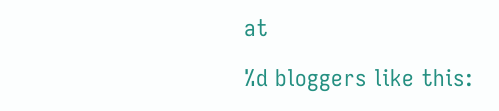at

%d bloggers like this: